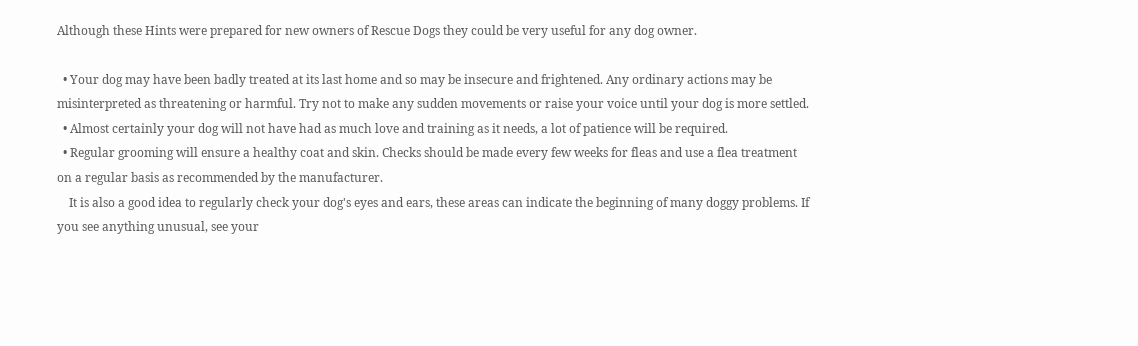Although these Hints were prepared for new owners of Rescue Dogs they could be very useful for any dog owner.

  • Your dog may have been badly treated at its last home and so may be insecure and frightened. Any ordinary actions may be misinterpreted as threatening or harmful. Try not to make any sudden movements or raise your voice until your dog is more settled.
  • Almost certainly your dog will not have had as much love and training as it needs, a lot of patience will be required.
  • Regular grooming will ensure a healthy coat and skin. Checks should be made every few weeks for fleas and use a flea treatment on a regular basis as recommended by the manufacturer.
    It is also a good idea to regularly check your dog's eyes and ears, these areas can indicate the beginning of many doggy problems. If you see anything unusual, see your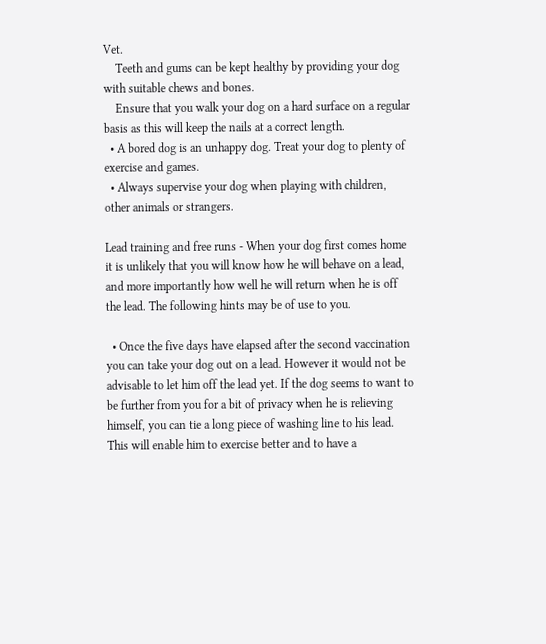Vet.
    Teeth and gums can be kept healthy by providing your dog with suitable chews and bones.
    Ensure that you walk your dog on a hard surface on a regular basis as this will keep the nails at a correct length.
  • A bored dog is an unhappy dog. Treat your dog to plenty of exercise and games.
  • Always supervise your dog when playing with children, other animals or strangers.

Lead training and free runs - When your dog first comes home it is unlikely that you will know how he will behave on a lead, and more importantly how well he will return when he is off the lead. The following hints may be of use to you.

  • Once the five days have elapsed after the second vaccination you can take your dog out on a lead. However it would not be advisable to let him off the lead yet. If the dog seems to want to be further from you for a bit of privacy when he is relieving himself, you can tie a long piece of washing line to his lead. This will enable him to exercise better and to have a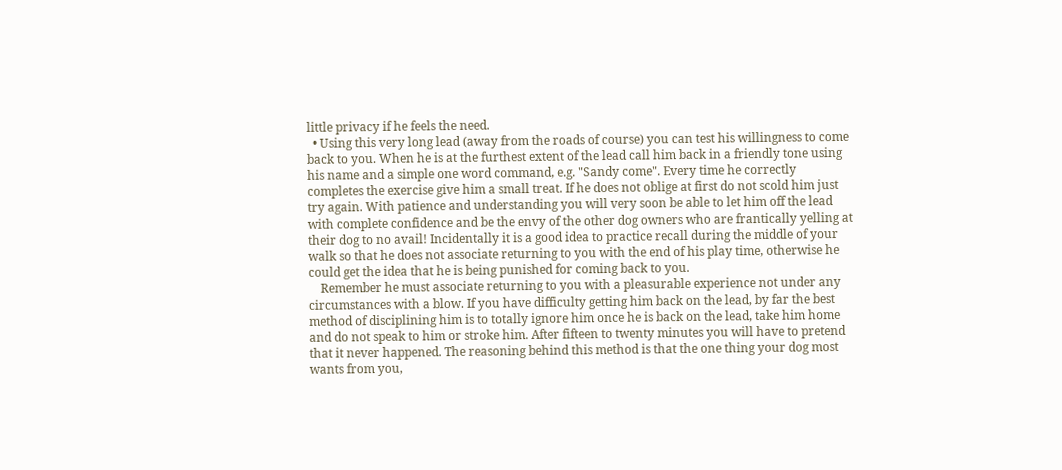little privacy if he feels the need.
  • Using this very long lead (away from the roads of course) you can test his willingness to come back to you. When he is at the furthest extent of the lead call him back in a friendly tone using his name and a simple one word command, e.g. "Sandy come". Every time he correctly completes the exercise give him a small treat. If he does not oblige at first do not scold him just try again. With patience and understanding you will very soon be able to let him off the lead with complete confidence and be the envy of the other dog owners who are frantically yelling at their dog to no avail! Incidentally it is a good idea to practice recall during the middle of your walk so that he does not associate returning to you with the end of his play time, otherwise he could get the idea that he is being punished for coming back to you.
    Remember he must associate returning to you with a pleasurable experience not under any circumstances with a blow. If you have difficulty getting him back on the lead, by far the best method of disciplining him is to totally ignore him once he is back on the lead, take him home and do not speak to him or stroke him. After fifteen to twenty minutes you will have to pretend that it never happened. The reasoning behind this method is that the one thing your dog most wants from you,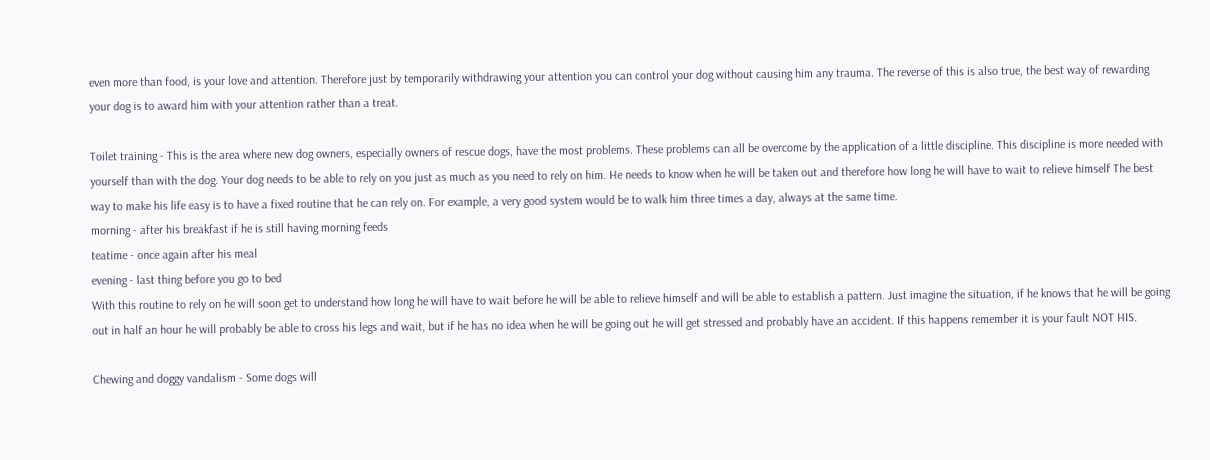even more than food, is your love and attention. Therefore just by temporarily withdrawing your attention you can control your dog without causing him any trauma. The reverse of this is also true, the best way of rewarding your dog is to award him with your attention rather than a treat.

Toilet training - This is the area where new dog owners, especially owners of rescue dogs, have the most problems. These problems can all be overcome by the application of a little discipline. This discipline is more needed with yourself than with the dog. Your dog needs to be able to rely on you just as much as you need to rely on him. He needs to know when he will be taken out and therefore how long he will have to wait to relieve himself The best way to make his life easy is to have a fixed routine that he can rely on. For example, a very good system would be to walk him three times a day, always at the same time.
morning - after his breakfast if he is still having morning feeds
teatime - once again after his meal
evening - last thing before you go to bed
With this routine to rely on he will soon get to understand how long he will have to wait before he will be able to relieve himself and will be able to establish a pattern. Just imagine the situation, if he knows that he will be going out in half an hour he will probably be able to cross his legs and wait, but if he has no idea when he will be going out he will get stressed and probably have an accident. If this happens remember it is your fault NOT HIS.

Chewing and doggy vandalism - Some dogs will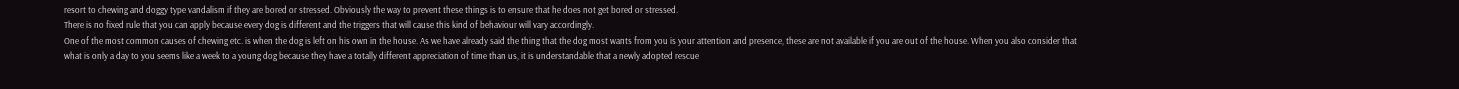resort to chewing and doggy type vandalism if they are bored or stressed. Obviously the way to prevent these things is to ensure that he does not get bored or stressed.
There is no fixed rule that you can apply because every dog is different and the triggers that will cause this kind of behaviour will vary accordingly.
One of the most common causes of chewing etc. is when the dog is left on his own in the house. As we have already said the thing that the dog most wants from you is your attention and presence, these are not available if you are out of the house. When you also consider that what is only a day to you seems like a week to a young dog because they have a totally different appreciation of time than us, it is understandable that a newly adopted rescue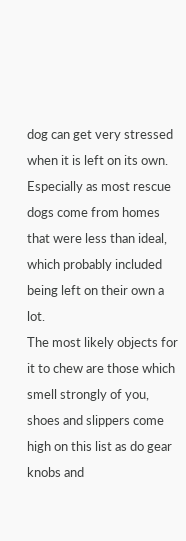dog can get very stressed when it is left on its own. Especially as most rescue dogs come from homes that were less than ideal, which probably included being left on their own a lot.
The most likely objects for it to chew are those which smell strongly of you, shoes and slippers come high on this list as do gear knobs and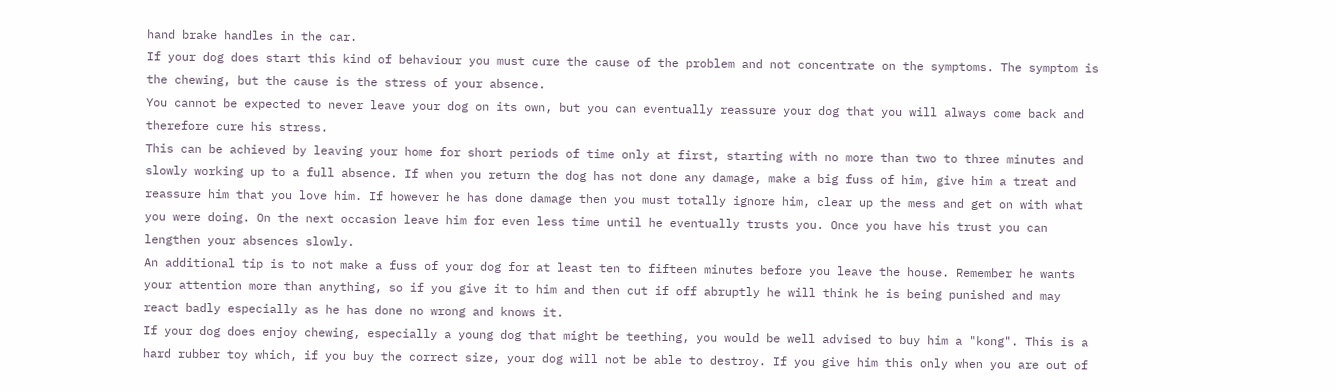hand brake handles in the car.
If your dog does start this kind of behaviour you must cure the cause of the problem and not concentrate on the symptoms. The symptom is the chewing, but the cause is the stress of your absence.
You cannot be expected to never leave your dog on its own, but you can eventually reassure your dog that you will always come back and therefore cure his stress.
This can be achieved by leaving your home for short periods of time only at first, starting with no more than two to three minutes and slowly working up to a full absence. If when you return the dog has not done any damage, make a big fuss of him, give him a treat and reassure him that you love him. If however he has done damage then you must totally ignore him, clear up the mess and get on with what you were doing. On the next occasion leave him for even less time until he eventually trusts you. Once you have his trust you can lengthen your absences slowly.
An additional tip is to not make a fuss of your dog for at least ten to fifteen minutes before you leave the house. Remember he wants your attention more than anything, so if you give it to him and then cut if off abruptly he will think he is being punished and may react badly especially as he has done no wrong and knows it.
If your dog does enjoy chewing, especially a young dog that might be teething, you would be well advised to buy him a "kong". This is a hard rubber toy which, if you buy the correct size, your dog will not be able to destroy. If you give him this only when you are out of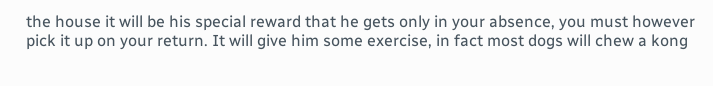the house it will be his special reward that he gets only in your absence, you must however pick it up on your return. It will give him some exercise, in fact most dogs will chew a kong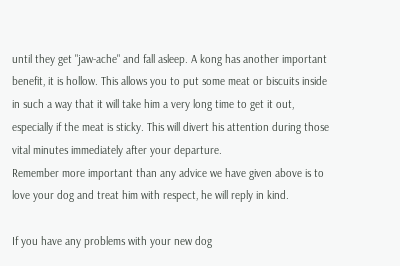until they get "jaw-ache" and fall asleep. A kong has another important benefit, it is hollow. This allows you to put some meat or biscuits inside in such a way that it will take him a very long time to get it out, especially if the meat is sticky. This will divert his attention during those vital minutes immediately after your departure.
Remember more important than any advice we have given above is to love your dog and treat him with respect, he will reply in kind.

If you have any problems with your new dog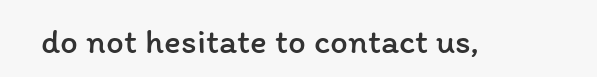do not hesitate to contact us,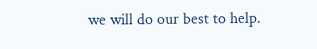we will do our best to help.